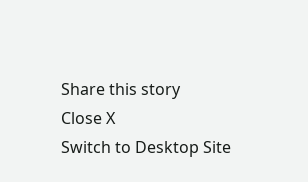Share this story
Close X
Switch to Desktop Site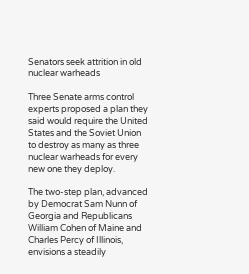Senators seek attrition in old nuclear warheads

Three Senate arms control experts proposed a plan they said would require the United States and the Soviet Union to destroy as many as three nuclear warheads for every new one they deploy.

The two-step plan, advanced by Democrat Sam Nunn of Georgia and Republicans William Cohen of Maine and Charles Percy of Illinois, envisions a steadily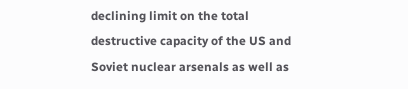declining limit on the total destructive capacity of the US and Soviet nuclear arsenals as well as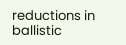reductions in ballistic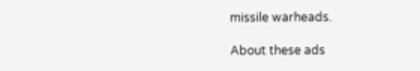missile warheads.

About these ads